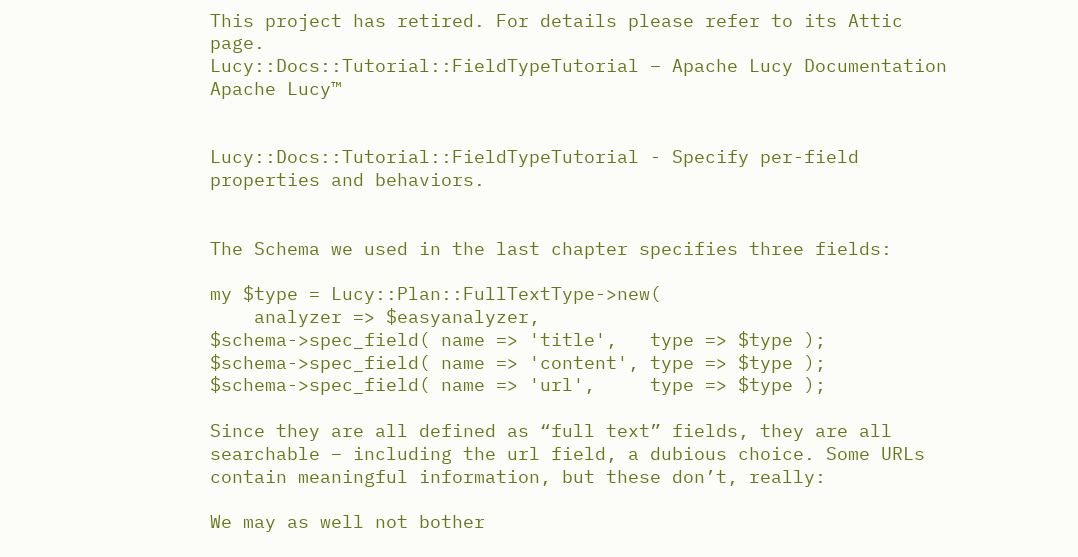This project has retired. For details please refer to its Attic page.
Lucy::Docs::Tutorial::FieldTypeTutorial – Apache Lucy Documentation
Apache Lucy™


Lucy::Docs::Tutorial::FieldTypeTutorial - Specify per-field properties and behaviors.


The Schema we used in the last chapter specifies three fields:

my $type = Lucy::Plan::FullTextType->new(
    analyzer => $easyanalyzer,
$schema->spec_field( name => 'title',   type => $type );
$schema->spec_field( name => 'content', type => $type );
$schema->spec_field( name => 'url',     type => $type );

Since they are all defined as “full text” fields, they are all searchable – including the url field, a dubious choice. Some URLs contain meaningful information, but these don’t, really:

We may as well not bother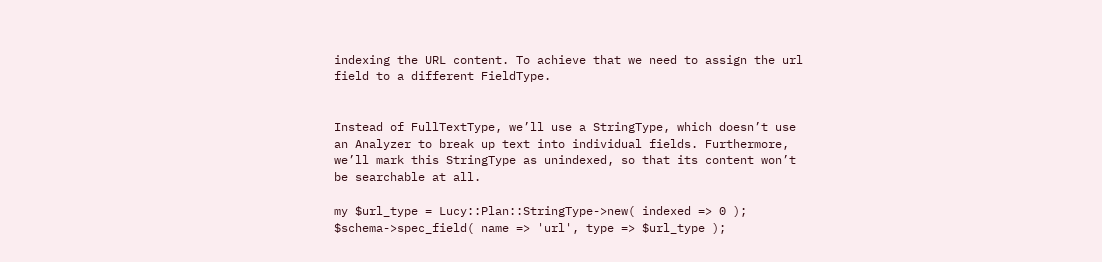indexing the URL content. To achieve that we need to assign the url field to a different FieldType.


Instead of FullTextType, we’ll use a StringType, which doesn’t use an Analyzer to break up text into individual fields. Furthermore, we’ll mark this StringType as unindexed, so that its content won’t be searchable at all.

my $url_type = Lucy::Plan::StringType->new( indexed => 0 );
$schema->spec_field( name => 'url', type => $url_type );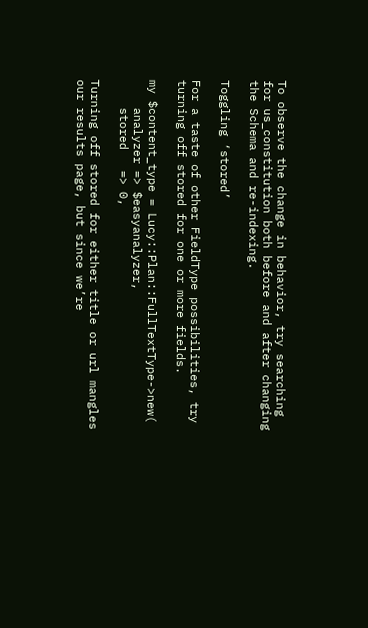To observe the change in behavior, try searching for us_constitution both before and after changing the Schema and re-indexing.

Toggling ‘stored’

For a taste of other FieldType possibilities, try turning off stored for one or more fields.

my $content_type = Lucy::Plan::FullTextType->new(
    analyzer => $easyanalyzer,
    stored   => 0,

Turning off stored for either title or url mangles our results page, but since we’re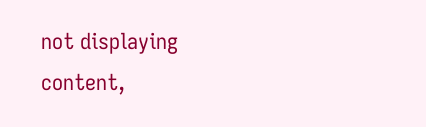not displaying content,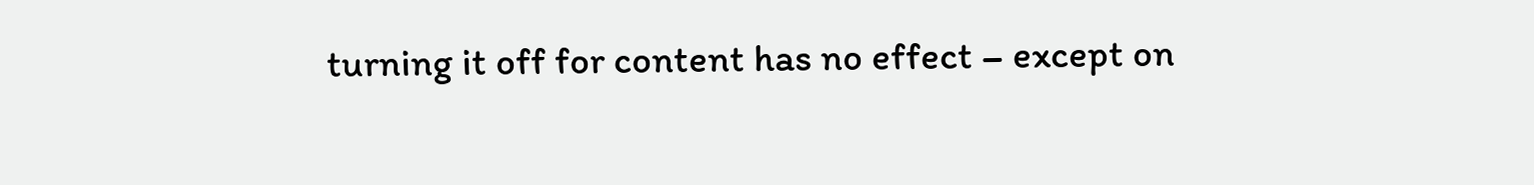turning it off for content has no effect – except on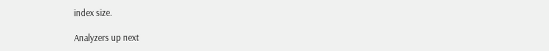index size.

Analyzers up next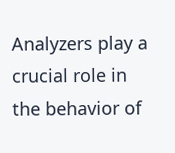Analyzers play a crucial role in the behavior of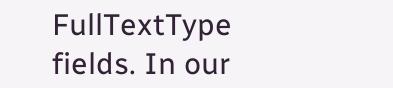FullTextType fields. In our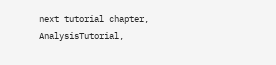next tutorial chapter, AnalysisTutorial,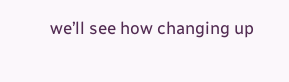we’ll see how changing up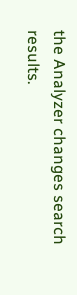the Analyzer changes search results.